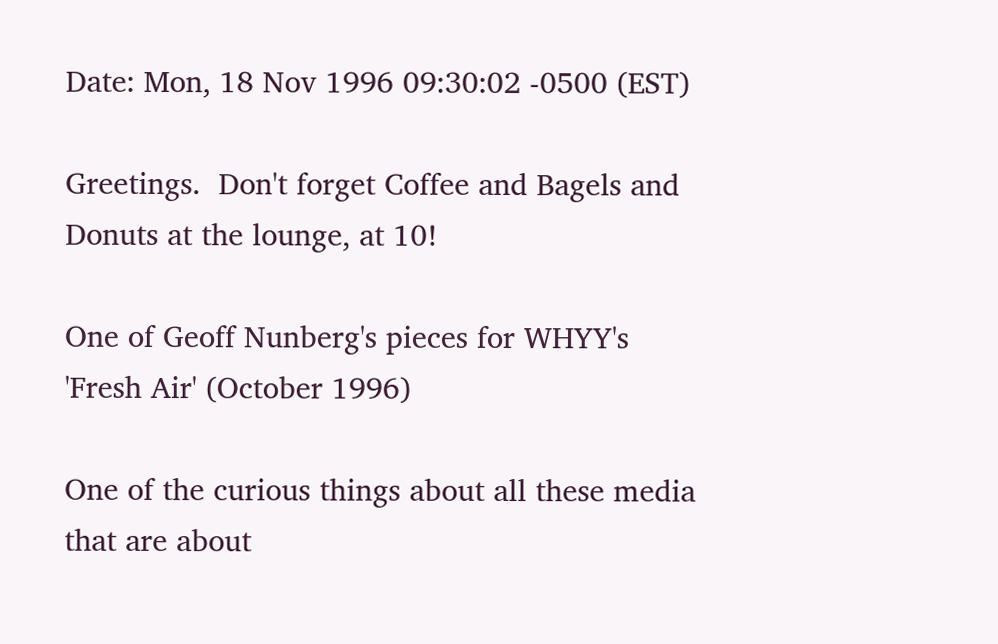Date: Mon, 18 Nov 1996 09:30:02 -0500 (EST)

Greetings.  Don't forget Coffee and Bagels and Donuts at the lounge, at 10!

One of Geoff Nunberg's pieces for WHYY's 'Fresh Air' (October 1996)

One of the curious things about all these media that are about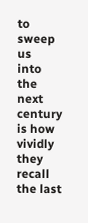to sweep us
into the next century is how vividly they recall the last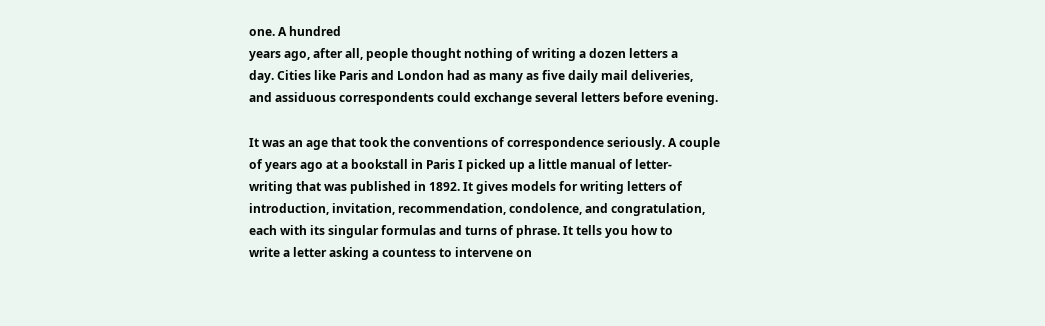one. A hundred
years ago, after all, people thought nothing of writing a dozen letters a
day. Cities like Paris and London had as many as five daily mail deliveries,
and assiduous correspondents could exchange several letters before evening.

It was an age that took the conventions of correspondence seriously. A couple
of years ago at a bookstall in Paris I picked up a little manual of letter-
writing that was published in 1892. It gives models for writing letters of
introduction, invitation, recommendation, condolence, and congratulation,
each with its singular formulas and turns of phrase. It tells you how to
write a letter asking a countess to intervene on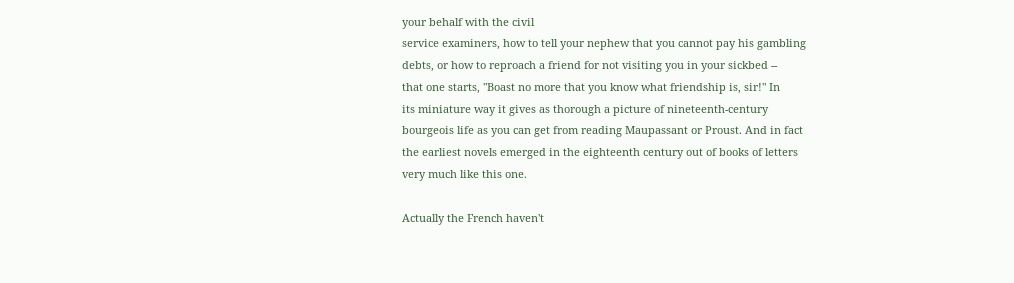your behalf with the civil
service examiners, how to tell your nephew that you cannot pay his gambling
debts, or how to reproach a friend for not visiting you in your sickbed --
that one starts, "Boast no more that you know what friendship is, sir!" In
its miniature way it gives as thorough a picture of nineteenth-century
bourgeois life as you can get from reading Maupassant or Proust. And in fact
the earliest novels emerged in the eighteenth century out of books of letters
very much like this one.

Actually the French haven't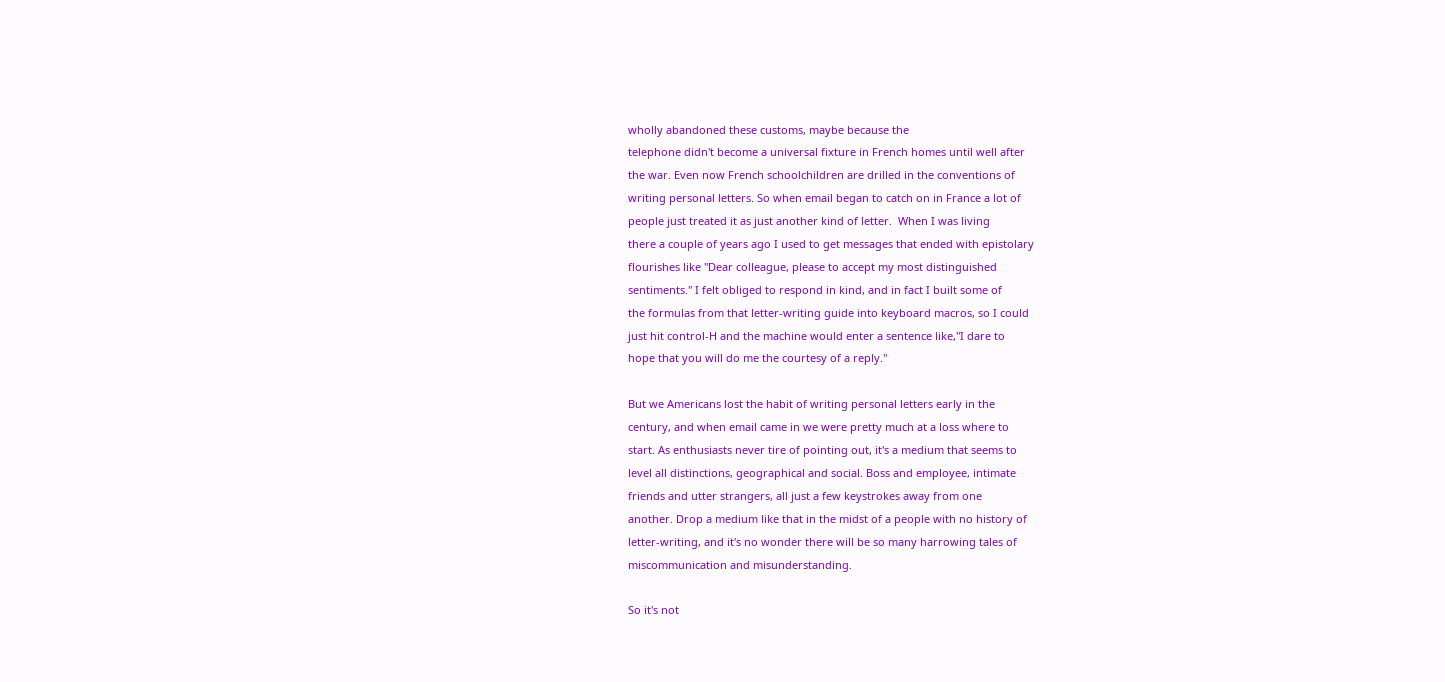wholly abandoned these customs, maybe because the
telephone didn't become a universal fixture in French homes until well after
the war. Even now French schoolchildren are drilled in the conventions of
writing personal letters. So when email began to catch on in France a lot of
people just treated it as just another kind of letter.  When I was living
there a couple of years ago I used to get messages that ended with epistolary
flourishes like "Dear colleague, please to accept my most distinguished
sentiments." I felt obliged to respond in kind, and in fact I built some of
the formulas from that letter-writing guide into keyboard macros, so I could
just hit control-H and the machine would enter a sentence like,"I dare to
hope that you will do me the courtesy of a reply."

But we Americans lost the habit of writing personal letters early in the
century, and when email came in we were pretty much at a loss where to
start. As enthusiasts never tire of pointing out, it's a medium that seems to
level all distinctions, geographical and social. Boss and employee, intimate
friends and utter strangers, all just a few keystrokes away from one
another. Drop a medium like that in the midst of a people with no history of
letter-writing, and it's no wonder there will be so many harrowing tales of
miscommunication and misunderstanding.

So it's not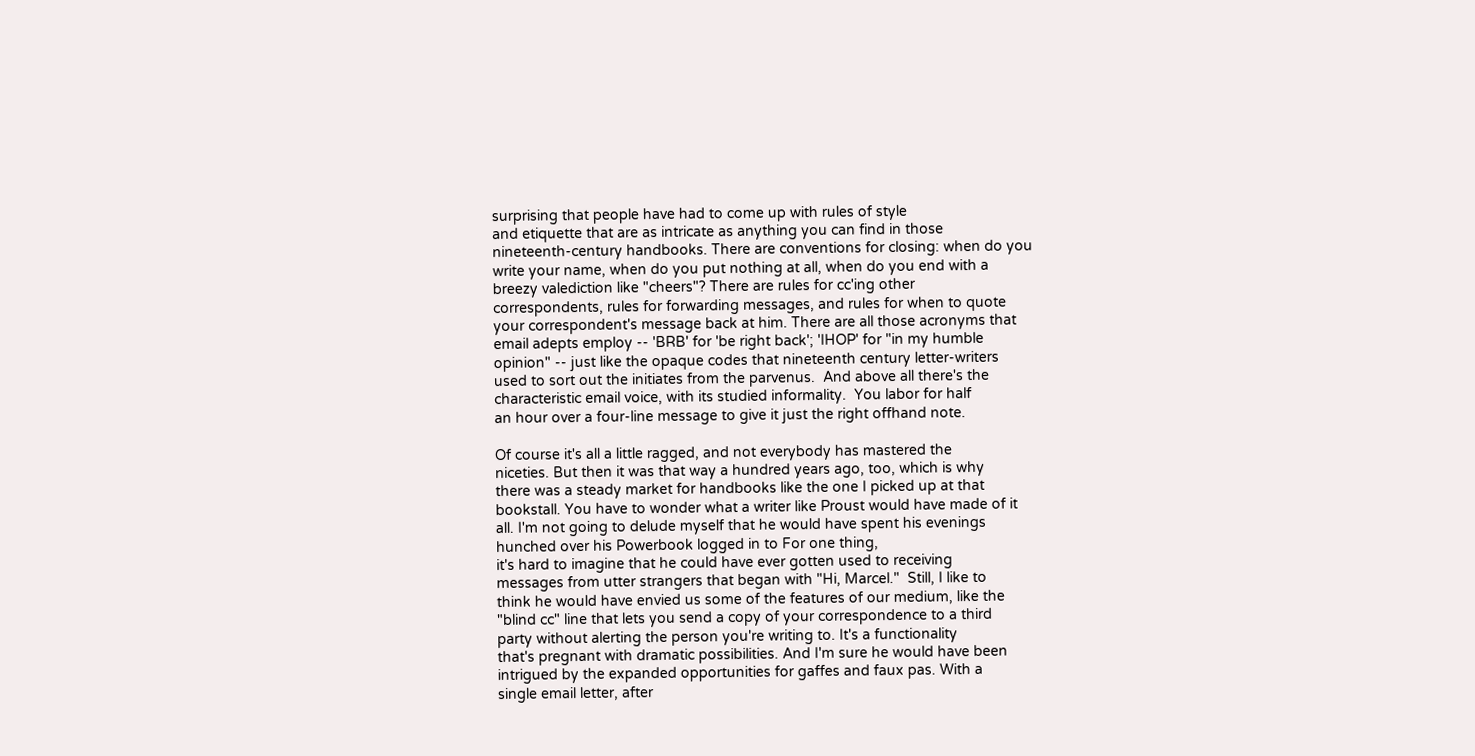surprising that people have had to come up with rules of style
and etiquette that are as intricate as anything you can find in those
nineteenth-century handbooks. There are conventions for closing: when do you
write your name, when do you put nothing at all, when do you end with a
breezy valediction like "cheers"? There are rules for cc'ing other
correspondents, rules for forwarding messages, and rules for when to quote
your correspondent's message back at him. There are all those acronyms that
email adepts employ -- 'BRB' for 'be right back'; 'IHOP' for "in my humble
opinion" -- just like the opaque codes that nineteenth century letter-writers
used to sort out the initiates from the parvenus.  And above all there's the
characteristic email voice, with its studied informality.  You labor for half
an hour over a four-line message to give it just the right offhand note.

Of course it's all a little ragged, and not everybody has mastered the
niceties. But then it was that way a hundred years ago, too, which is why
there was a steady market for handbooks like the one I picked up at that
bookstall. You have to wonder what a writer like Proust would have made of it
all. I'm not going to delude myself that he would have spent his evenings
hunched over his Powerbook logged in to For one thing,
it's hard to imagine that he could have ever gotten used to receiving
messages from utter strangers that began with "Hi, Marcel."  Still, I like to
think he would have envied us some of the features of our medium, like the
"blind cc" line that lets you send a copy of your correspondence to a third
party without alerting the person you're writing to. It's a functionality
that's pregnant with dramatic possibilities. And I'm sure he would have been
intrigued by the expanded opportunities for gaffes and faux pas. With a
single email letter, after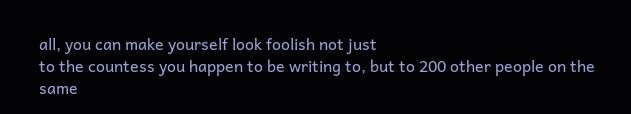all, you can make yourself look foolish not just
to the countess you happen to be writing to, but to 200 other people on the
same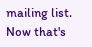mailing list. Now that's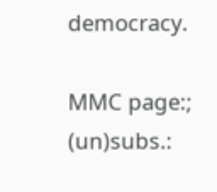democracy.

MMC page:;  (un)subs.: